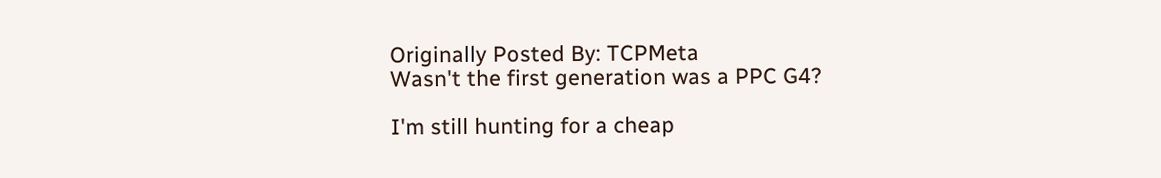Originally Posted By: TCPMeta
Wasn't the first generation was a PPC G4?

I'm still hunting for a cheap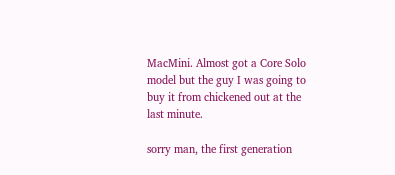MacMini. Almost got a Core Solo model but the guy I was going to buy it from chickened out at the last minute.

sorry man, the first generation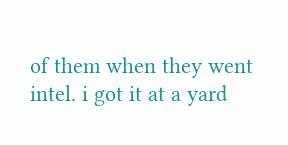of them when they went intel. i got it at a yard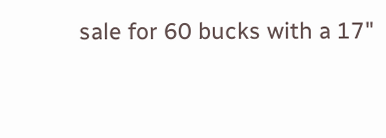sale for 60 bucks with a 17"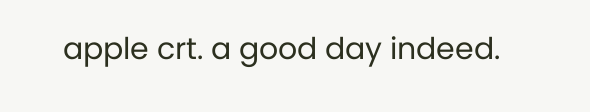apple crt. a good day indeed.